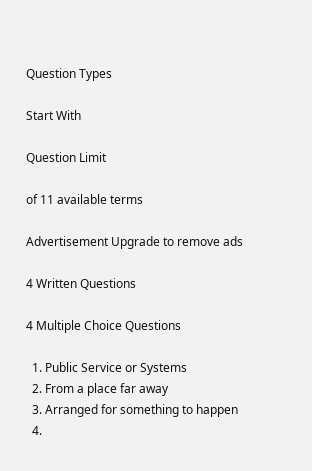Question Types

Start With

Question Limit

of 11 available terms

Advertisement Upgrade to remove ads

4 Written Questions

4 Multiple Choice Questions

  1. Public Service or Systems
  2. From a place far away
  3. Arranged for something to happen
  4.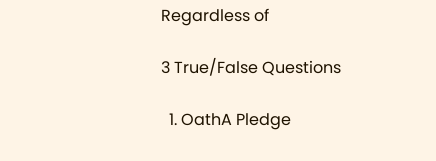Regardless of

3 True/False Questions

  1. OathA Pledge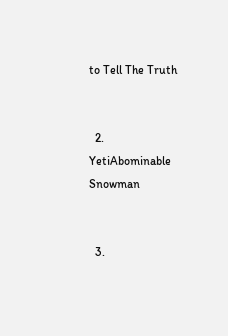to Tell The Truth


  2. YetiAbominable Snowman


  3.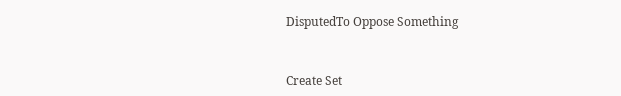DisputedTo Oppose Something


Create Set